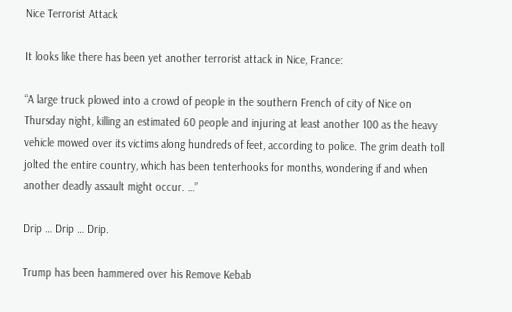Nice Terrorist Attack

It looks like there has been yet another terrorist attack in Nice, France:

“A large truck plowed into a crowd of people in the southern French of city of Nice on Thursday night, killing an estimated 60 people and injuring at least another 100 as the heavy vehicle mowed over its victims along hundreds of feet, according to police. The grim death toll jolted the entire country, which has been tenterhooks for months, wondering if and when another deadly assault might occur. …”

Drip … Drip … Drip.

Trump has been hammered over his Remove Kebab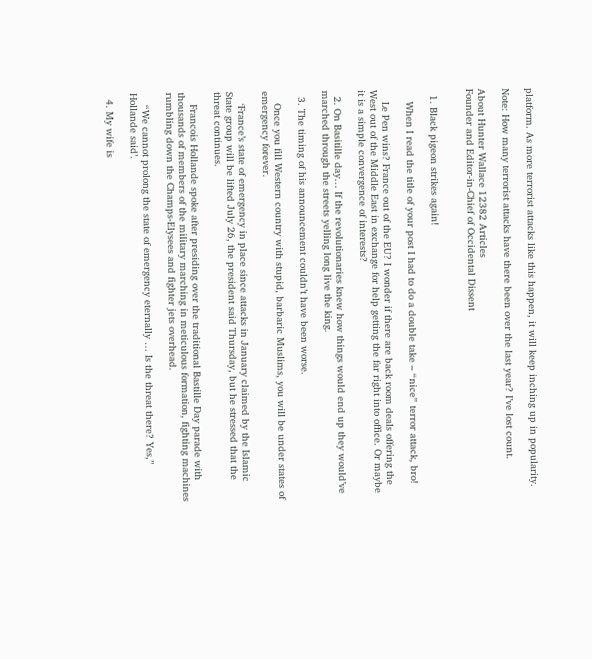platform. As more terrorist attacks like this happen, it will keep inching up in popularity.

Note: How many terrorist attacks have there been over the last year? I’ve lost count.

About Hunter Wallace 12382 Articles
Founder and Editor-in-Chief of Occidental Dissent


  1. Black pigeon strikes again!

    When I read the title of your post I had to do a double take – “nice” terror attack, bro!

    Le Pen wins? France out of the EU? I wonder if there are back room deals offering the West out of the Middle East in exchange for help getting the far right into office. Or maybe it is a simple convergence of interests?

  2. On Basitille day… If the revolutionaries knew how things would end up they would’ve marched through the streets yelling long live the king.

  3. The timing of his announcement couldn’t have been worse.

    Once you fill Western country with stupid, barbaric Muslims, you will be under states of emergency forever.

    ‘France’s state of emergency in place since attacks in January claimed by the Islamic State group will be lifted July 26, the president said Thursday, but he stressed that the threat continues.

    Francois Hollande spoke after presiding over the traditional Bastille Day parade with thousands of members of the military marching in meticulous formation, fighting machines rumbling down the Champs-Elysees and fighter jets overhead.

    “We cannot prolong the state of emergency eternally … Is the threat there? Yes,” Hollande said’.

  4. My wife is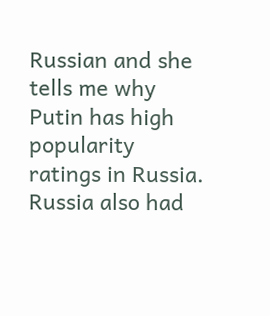Russian and she tells me why Putin has high popularity ratings in Russia. Russia also had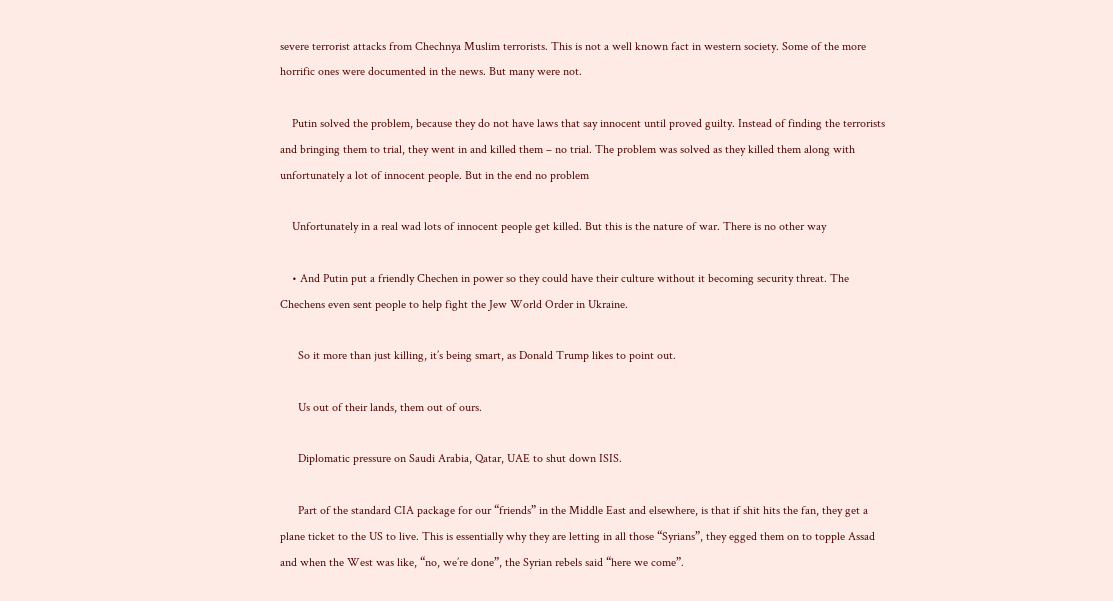severe terrorist attacks from Chechnya Muslim terrorists. This is not a well known fact in western society. Some of the more horrific ones were documented in the news. But many were not.

    Putin solved the problem, because they do not have laws that say innocent until proved guilty. Instead of finding the terrorists and bringing them to trial, they went in and killed them – no trial. The problem was solved as they killed them along with unfortunately a lot of innocent people. But in the end no problem

    Unfortunately in a real wad lots of innocent people get killed. But this is the nature of war. There is no other way

    • And Putin put a friendly Chechen in power so they could have their culture without it becoming security threat. The Chechens even sent people to help fight the Jew World Order in Ukraine.

      So it more than just killing, it’s being smart, as Donald Trump likes to point out.

      Us out of their lands, them out of ours.

      Diplomatic pressure on Saudi Arabia, Qatar, UAE to shut down ISIS.

      Part of the standard CIA package for our “friends” in the Middle East and elsewhere, is that if shit hits the fan, they get a plane ticket to the US to live. This is essentially why they are letting in all those “Syrians”, they egged them on to topple Assad and when the West was like, “no, we’re done”, the Syrian rebels said “here we come”.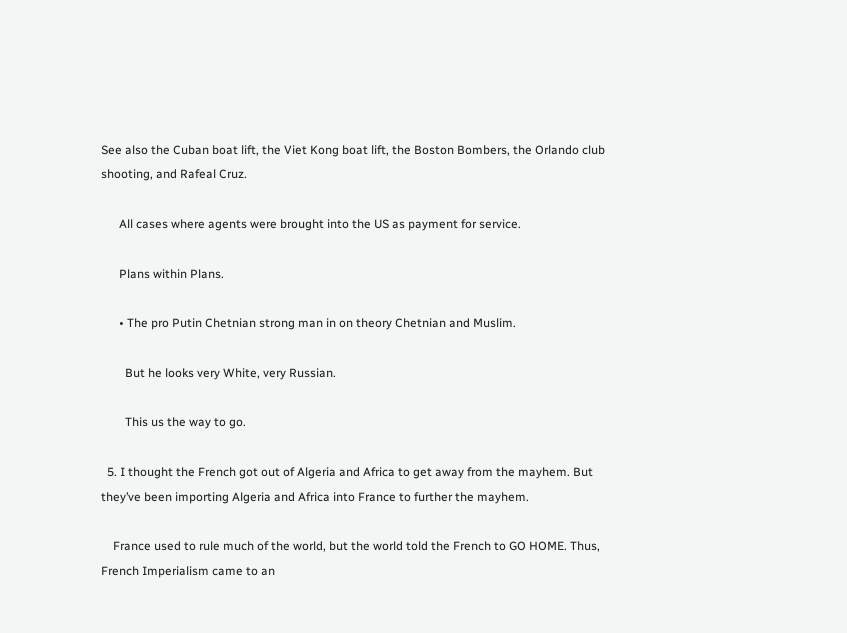See also the Cuban boat lift, the Viet Kong boat lift, the Boston Bombers, the Orlando club shooting, and Rafeal Cruz.

      All cases where agents were brought into the US as payment for service.

      Plans within Plans.

      • The pro Putin Chetnian strong man in on theory Chetnian and Muslim.

        But he looks very White, very Russian.

        This us the way to go.

  5. I thought the French got out of Algeria and Africa to get away from the mayhem. But they’ve been importing Algeria and Africa into France to further the mayhem.

    France used to rule much of the world, but the world told the French to GO HOME. Thus, French Imperialism came to an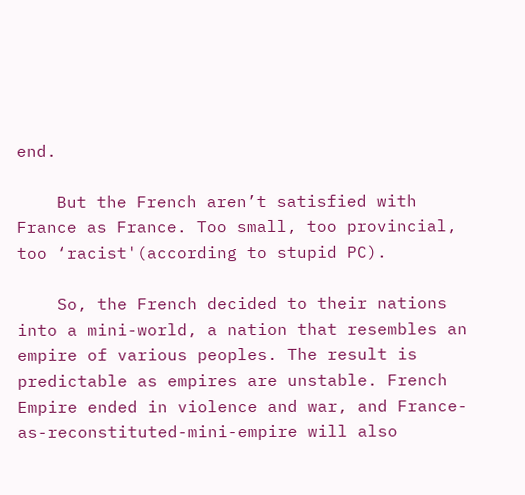end.

    But the French aren’t satisfied with France as France. Too small, too provincial, too ‘racist'(according to stupid PC).

    So, the French decided to their nations into a mini-world, a nation that resembles an empire of various peoples. The result is predictable as empires are unstable. French Empire ended in violence and war, and France-as-reconstituted-mini-empire will also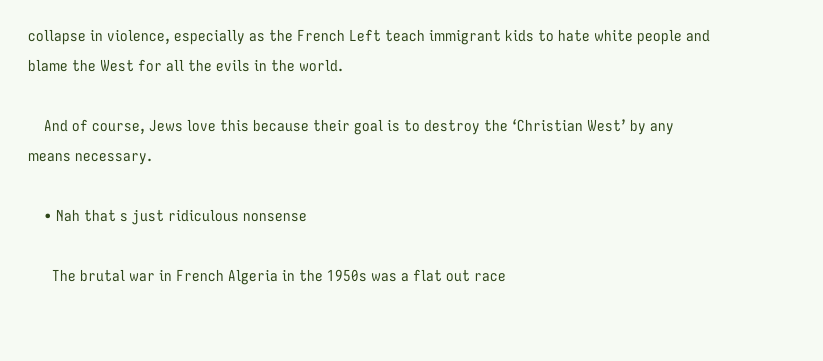collapse in violence, especially as the French Left teach immigrant kids to hate white people and blame the West for all the evils in the world.

    And of course, Jews love this because their goal is to destroy the ‘Christian West’ by any means necessary.

    • Nah that s just ridiculous nonsense

      The brutal war in French Algeria in the 1950s was a flat out race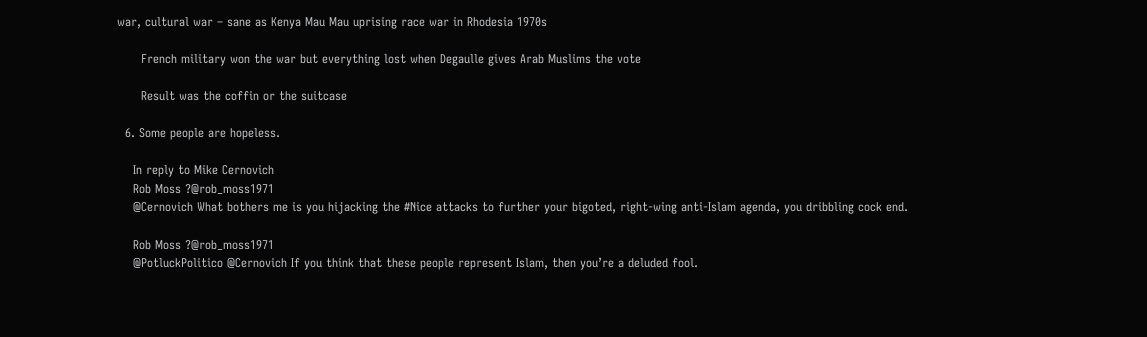war, cultural war – sane as Kenya Mau Mau uprising race war in Rhodesia 1970s

      French military won the war but everything lost when Degaulle gives Arab Muslims the vote

      Result was the coffin or the suitcase

  6. Some people are hopeless.

    In reply to Mike Cernovich
    Rob Moss ?@rob_moss1971
    @Cernovich What bothers me is you hijacking the #Nice attacks to further your bigoted, right-wing anti-Islam agenda, you dribbling cock end.

    Rob Moss ?@rob_moss1971
    @PotluckPolitico @Cernovich If you think that these people represent Islam, then you’re a deluded fool.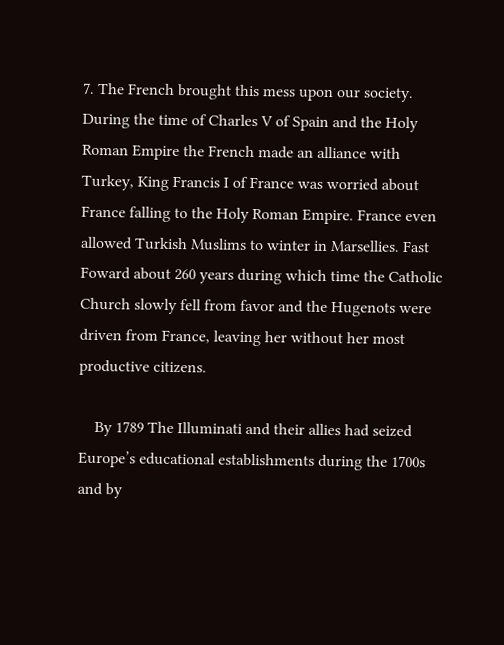7. The French brought this mess upon our society. During the time of Charles V of Spain and the Holy Roman Empire the French made an alliance with Turkey, King Francis I of France was worried about France falling to the Holy Roman Empire. France even allowed Turkish Muslims to winter in Marsellies. Fast Foward about 260 years during which time the Catholic Church slowly fell from favor and the Hugenots were driven from France, leaving her without her most productive citizens.

    By 1789 The Illuminati and their allies had seized Europe’s educational establishments during the 1700s and by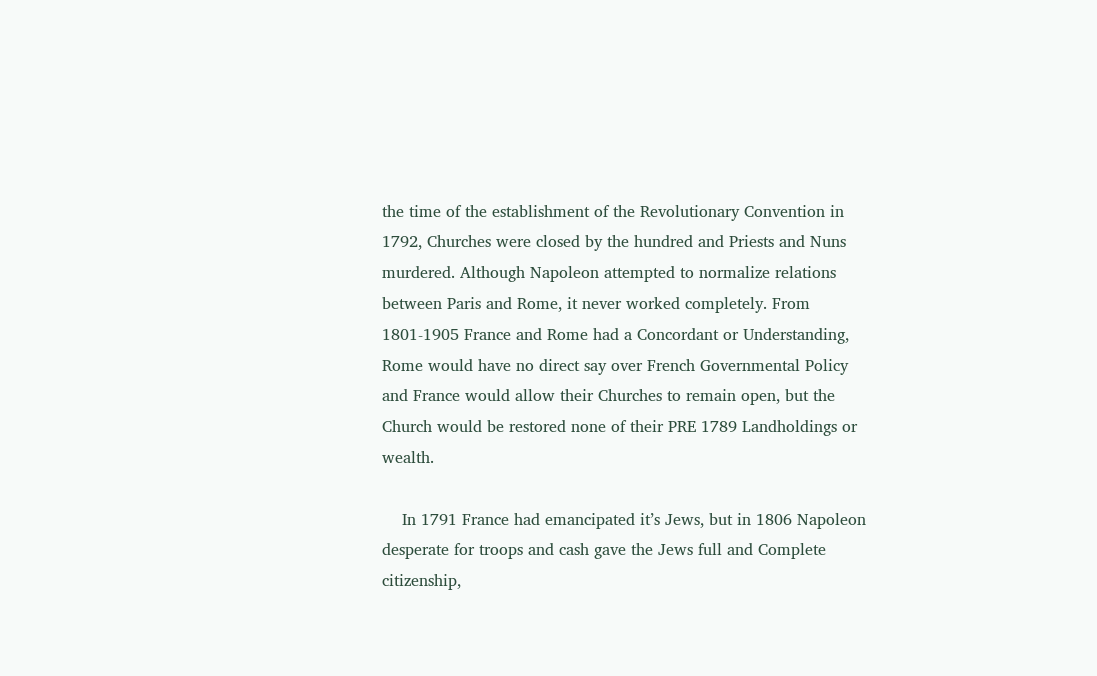the time of the establishment of the Revolutionary Convention in 1792, Churches were closed by the hundred and Priests and Nuns murdered. Although Napoleon attempted to normalize relations between Paris and Rome, it never worked completely. From 1801-1905 France and Rome had a Concordant or Understanding, Rome would have no direct say over French Governmental Policy and France would allow their Churches to remain open, but the Church would be restored none of their PRE 1789 Landholdings or wealth.

    In 1791 France had emancipated it’s Jews, but in 1806 Napoleon desperate for troops and cash gave the Jews full and Complete citizenship,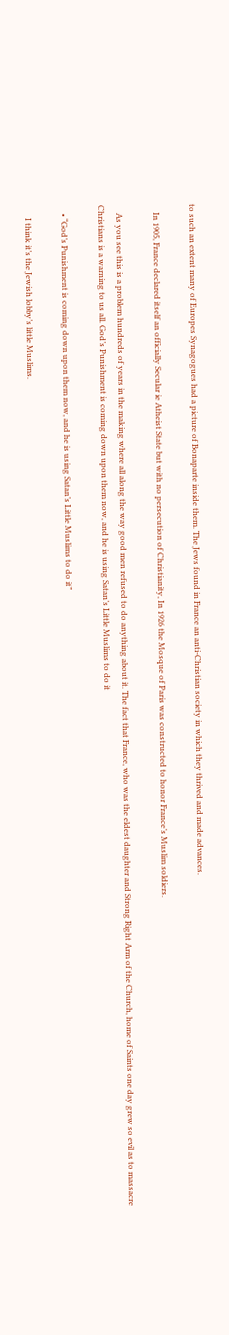to such an extent many of Europes Synagogues had a picture of Bonaparte inside them. The Jews found in France an anti-Christian society in which they thrived and made advances.

    In 1905, France declared itself an officially Secular ie Atheist State but with no persecution of Christianity, In 1926 the Mosque of Paris was constructed to honor France’s Muslim soldiers.

    As you see this is a problem hundreds of years in the making where all along the way good men refused to do anything about it. The fact that France, who was the eldest daughter and Strong Right Arm of the Church, home of Saints one day grew so evil as to massacre Christians is a warning to us all. God’s Punishment is coming down upon them now, and he is using Satan’s Little Muslims to do it

    • “God’s Punishment is coming down upon them now, and he is using Satan’s Little Muslims to do it”

      I think it’s the Jewish lobby’s little Muslims.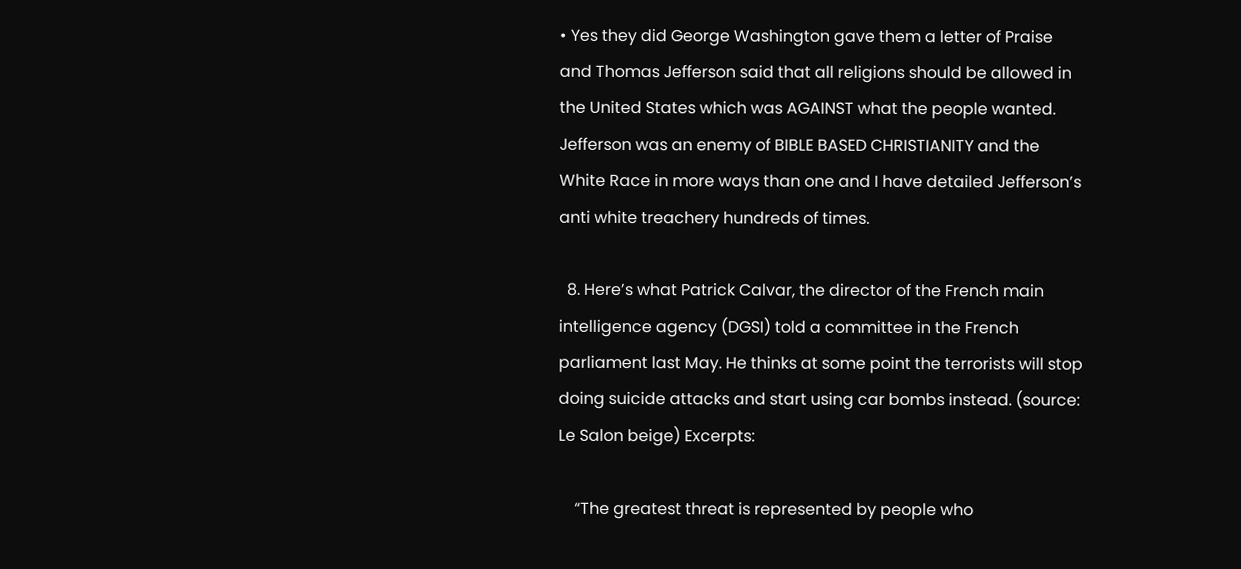• Yes they did George Washington gave them a letter of Praise and Thomas Jefferson said that all religions should be allowed in the United States which was AGAINST what the people wanted. Jefferson was an enemy of BIBLE BASED CHRISTIANITY and the White Race in more ways than one and I have detailed Jefferson’s anti white treachery hundreds of times.

  8. Here’s what Patrick Calvar, the director of the French main intelligence agency (DGSI) told a committee in the French parliament last May. He thinks at some point the terrorists will stop doing suicide attacks and start using car bombs instead. (source: Le Salon beige) Excerpts:

    “The greatest threat is represented by people who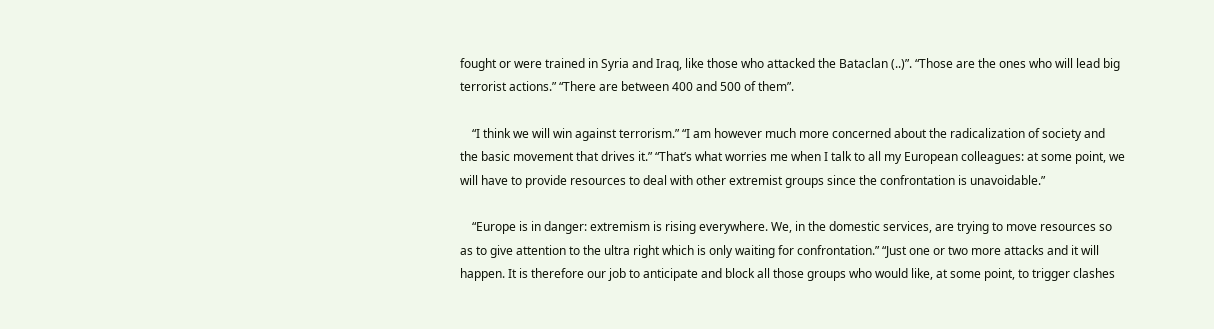fought or were trained in Syria and Iraq, like those who attacked the Bataclan (..)”. “Those are the ones who will lead big terrorist actions.” “There are between 400 and 500 of them”.

    “I think we will win against terrorism.” “I am however much more concerned about the radicalization of society and the basic movement that drives it.” “That’s what worries me when I talk to all my European colleagues: at some point, we will have to provide resources to deal with other extremist groups since the confrontation is unavoidable.”

    “Europe is in danger: extremism is rising everywhere. We, in the domestic services, are trying to move resources so as to give attention to the ultra right which is only waiting for confrontation.” “Just one or two more attacks and it will happen. It is therefore our job to anticipate and block all those groups who would like, at some point, to trigger clashes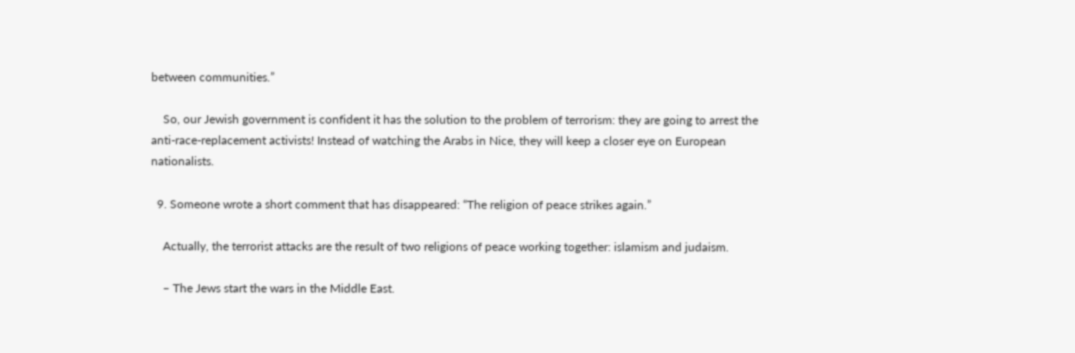between communities.”

    So, our Jewish government is confident it has the solution to the problem of terrorism: they are going to arrest the anti-race-replacement activists! Instead of watching the Arabs in Nice, they will keep a closer eye on European nationalists.

  9. Someone wrote a short comment that has disappeared: “The religion of peace strikes again.”

    Actually, the terrorist attacks are the result of two religions of peace working together: islamism and judaism.

    – The Jews start the wars in the Middle East.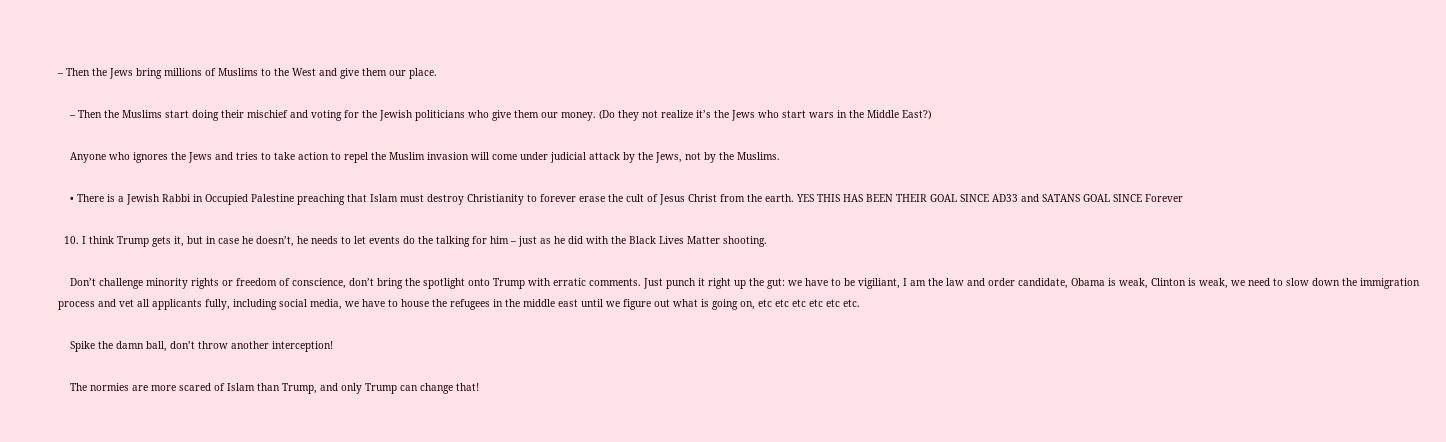– Then the Jews bring millions of Muslims to the West and give them our place.

    – Then the Muslims start doing their mischief and voting for the Jewish politicians who give them our money. (Do they not realize it’s the Jews who start wars in the Middle East?)

    Anyone who ignores the Jews and tries to take action to repel the Muslim invasion will come under judicial attack by the Jews, not by the Muslims.

    • There is a Jewish Rabbi in Occupied Palestine preaching that Islam must destroy Christianity to forever erase the cult of Jesus Christ from the earth. YES THIS HAS BEEN THEIR GOAL SINCE AD33 and SATANS GOAL SINCE Forever

  10. I think Trump gets it, but in case he doesn’t, he needs to let events do the talking for him – just as he did with the Black Lives Matter shooting.

    Don’t challenge minority rights or freedom of conscience, don’t bring the spotlight onto Trump with erratic comments. Just punch it right up the gut: we have to be vigiliant, I am the law and order candidate, Obama is weak, Clinton is weak, we need to slow down the immigration process and vet all applicants fully, including social media, we have to house the refugees in the middle east until we figure out what is going on, etc etc etc etc etc etc.

    Spike the damn ball, don’t throw another interception!

    The normies are more scared of Islam than Trump, and only Trump can change that!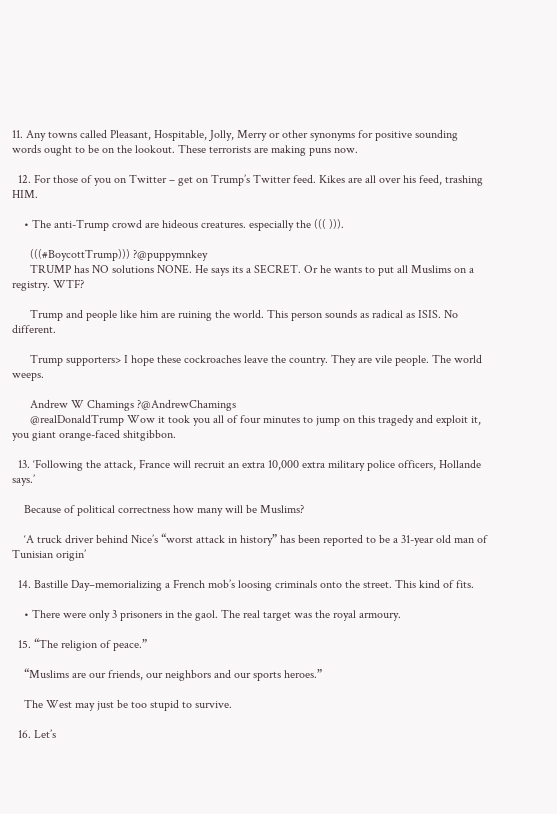11. Any towns called Pleasant, Hospitable, Jolly, Merry or other synonyms for positive sounding words ought to be on the lookout. These terrorists are making puns now.

  12. For those of you on Twitter – get on Trump’s Twitter feed. Kikes are all over his feed, trashing HIM.

    • The anti-Trump crowd are hideous creatures. especially the ((( ))).

      (((#BoycottTrump))) ?@puppymnkey
      TRUMP has NO solutions NONE. He says its a SECRET. Or he wants to put all Muslims on a registry. WTF?

      Trump and people like him are ruining the world. This person sounds as radical as ISIS. No different.

      Trump supporters> I hope these cockroaches leave the country. They are vile people. The world weeps.

      Andrew W Chamings ?@AndrewChamings
      @realDonaldTrump Wow it took you all of four minutes to jump on this tragedy and exploit it, you giant orange-faced shitgibbon.

  13. ‘Following the attack, France will recruit an extra 10,000 extra military police officers, Hollande says.’

    Because of political correctness how many will be Muslims?

    ‘A truck driver behind Nice’s “worst attack in history” has been reported to be a 31-year old man of Tunisian origin’

  14. Bastille Day–memorializing a French mob’s loosing criminals onto the street. This kind of fits.

    • There were only 3 prisoners in the gaol. The real target was the royal armoury.

  15. “The religion of peace.”

    “Muslims are our friends, our neighbors and our sports heroes.”

    The West may just be too stupid to survive.

  16. Let’s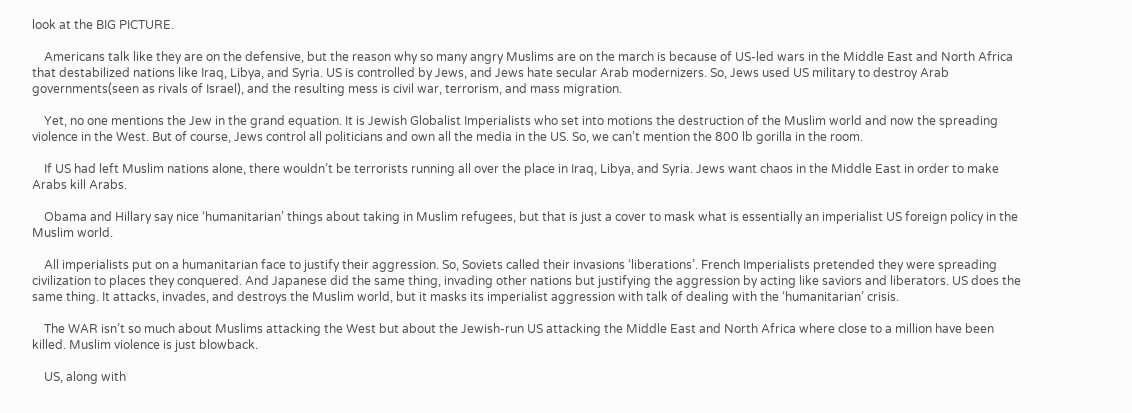look at the BIG PICTURE.

    Americans talk like they are on the defensive, but the reason why so many angry Muslims are on the march is because of US-led wars in the Middle East and North Africa that destabilized nations like Iraq, Libya, and Syria. US is controlled by Jews, and Jews hate secular Arab modernizers. So, Jews used US military to destroy Arab governments(seen as rivals of Israel), and the resulting mess is civil war, terrorism, and mass migration.

    Yet, no one mentions the Jew in the grand equation. It is Jewish Globalist Imperialists who set into motions the destruction of the Muslim world and now the spreading violence in the West. But of course, Jews control all politicians and own all the media in the US. So, we can’t mention the 800 lb gorilla in the room.

    If US had left Muslim nations alone, there wouldn’t be terrorists running all over the place in Iraq, Libya, and Syria. Jews want chaos in the Middle East in order to make Arabs kill Arabs.

    Obama and Hillary say nice ‘humanitarian’ things about taking in Muslim refugees, but that is just a cover to mask what is essentially an imperialist US foreign policy in the Muslim world.

    All imperialists put on a humanitarian face to justify their aggression. So, Soviets called their invasions ‘liberations’. French Imperialists pretended they were spreading civilization to places they conquered. And Japanese did the same thing, invading other nations but justifying the aggression by acting like saviors and liberators. US does the same thing. It attacks, invades, and destroys the Muslim world, but it masks its imperialist aggression with talk of dealing with the ‘humanitarian’ crisis.

    The WAR isn’t so much about Muslims attacking the West but about the Jewish-run US attacking the Middle East and North Africa where close to a million have been killed. Muslim violence is just blowback.

    US, along with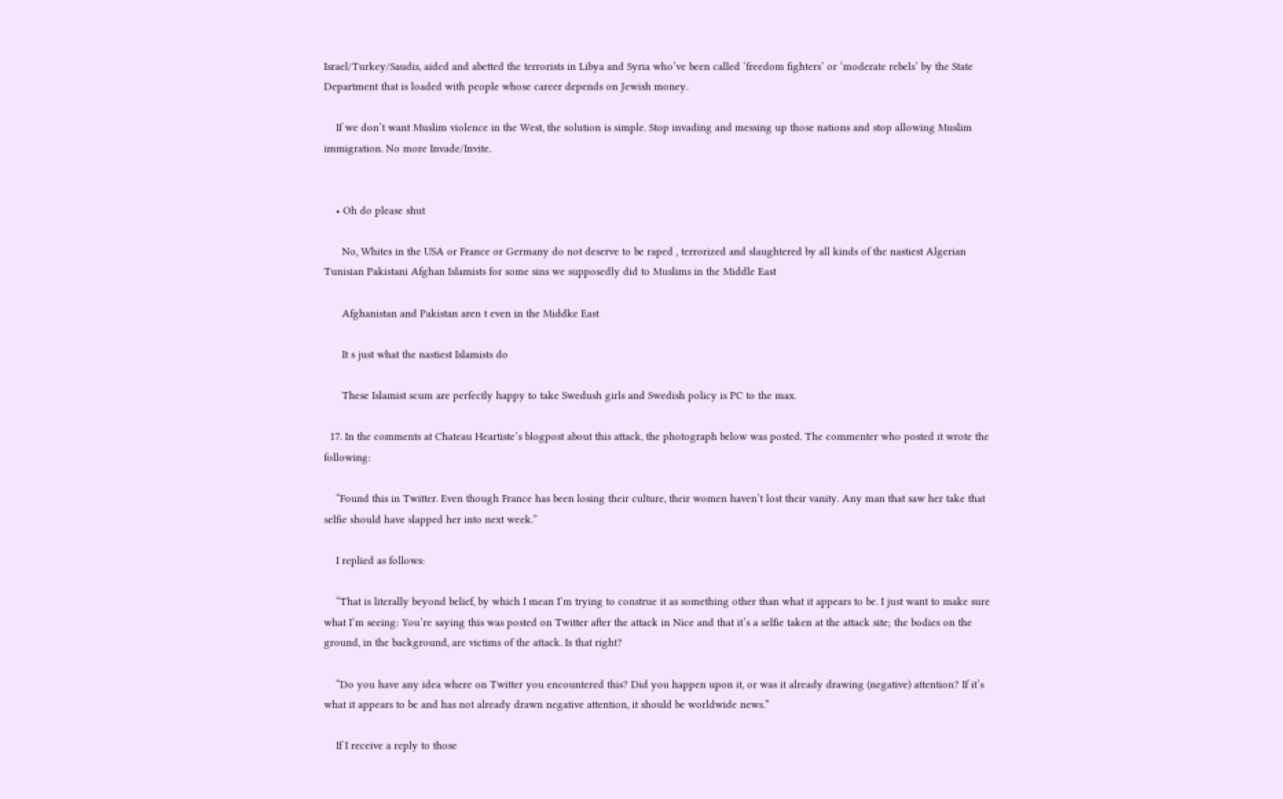Israel/Turkey/Saudis, aided and abetted the terrorists in Libya and Syria who’ve been called ‘freedom fighters’ or ‘moderate rebels’ by the State Department that is loaded with people whose career depends on Jewish money.

    If we don’t want Muslim violence in the West, the solution is simple. Stop invading and messing up those nations and stop allowing Muslim immigration. No more Invade/Invite.


    • Oh do please shut

      No, Whites in the USA or France or Germany do not deserve to be raped , terrorized and slaughtered by all kinds of the nastiest Algerian Tunisian Pakistani Afghan Islamists for some sins we supposedly did to Muslims in the Middle East

      Afghanistan and Pakistan aren t even in the Middke East

      It s just what the nastiest Islamists do

      These Islamist scum are perfectly happy to take Swedush girls and Swedish policy is PC to the max.

  17. In the comments at Chateau Heartiste’s blogpost about this attack, the photograph below was posted. The commenter who posted it wrote the following:

    “Found this in Twitter. Even though France has been losing their culture, their women haven’t lost their vanity. Any man that saw her take that selfie should have slapped her into next week.”

    I replied as follows:

    “That is literally beyond belief, by which I mean I’m trying to construe it as something other than what it appears to be. I just want to make sure what I’m seeing: You’re saying this was posted on Twitter after the attack in Nice and that it’s a selfie taken at the attack site; the bodies on the ground, in the background, are victims of the attack. Is that right?

    “Do you have any idea where on Twitter you encountered this? Did you happen upon it, or was it already drawing (negative) attention? If it’s what it appears to be and has not already drawn negative attention, it should be worldwide news.”

    If I receive a reply to those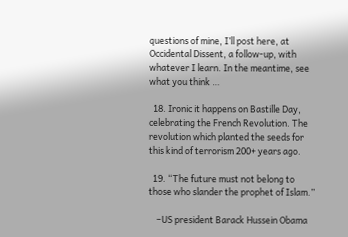questions of mine, I’ll post here, at Occidental Dissent, a follow-up, with whatever I learn. In the meantime, see what you think …

  18. Ironic it happens on Bastille Day, celebrating the French Revolution. The revolution which planted the seeds for this kind of terrorism 200+ years ago.

  19. “The future must not belong to those who slander the prophet of Islam.”

    –US president Barack Hussein Obama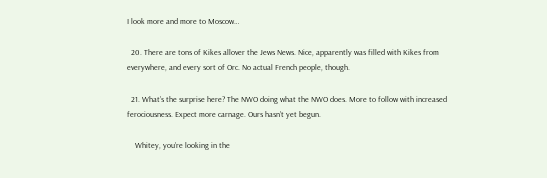I look more and more to Moscow…

  20. There are tons of Kikes allover the Jews News. Nice, apparently was filled with Kikes from everywhere, and every sort of Orc. No actual French people, though.

  21. What’s the surprise here? The NWO doing what the NWO does. More to follow with increased ferociousness. Expect more carnage. Ours hasn’t yet begun.

    Whitey, you’re looking in the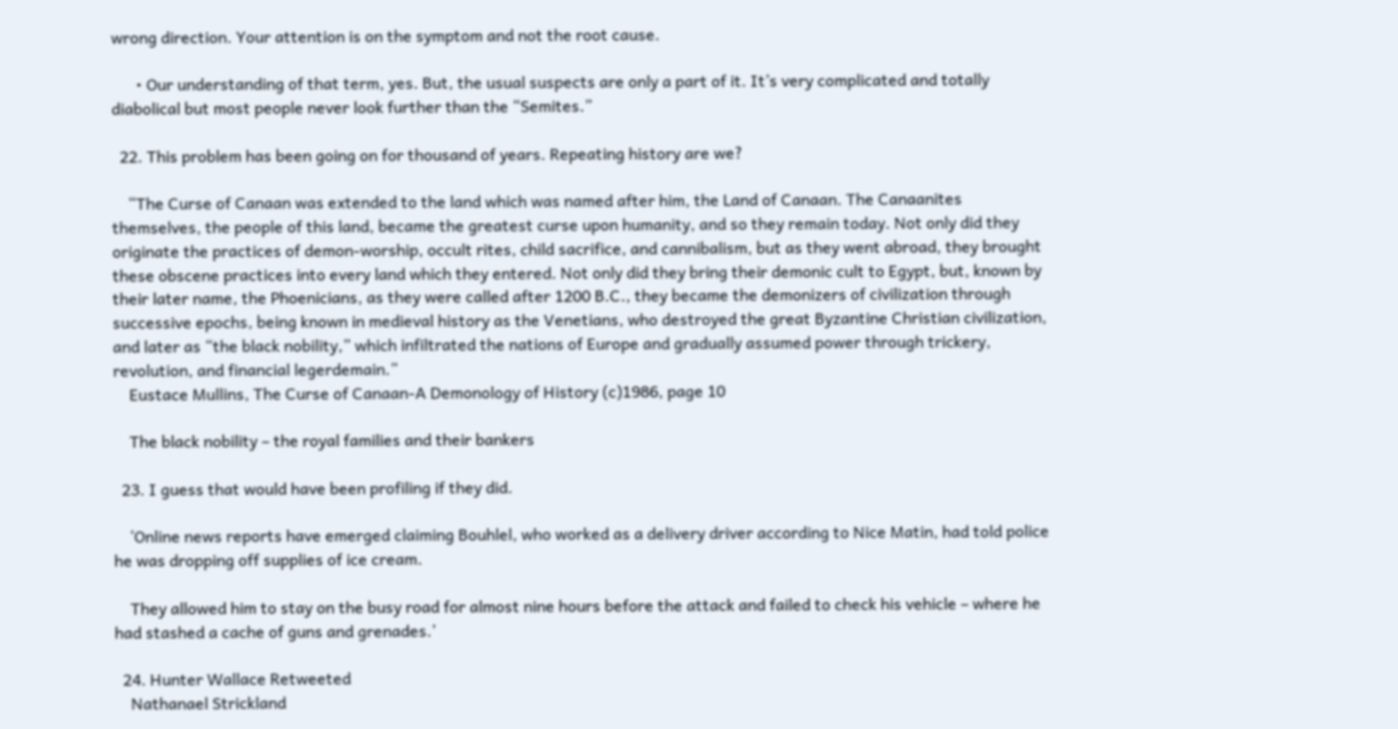wrong direction. Your attention is on the symptom and not the root cause.

      • Our understanding of that term, yes. But, the usual suspects are only a part of it. It’s very complicated and totally diabolical but most people never look further than the “Semites.”

  22. This problem has been going on for thousand of years. Repeating history are we?

    “The Curse of Canaan was extended to the land which was named after him, the Land of Canaan. The Canaanites themselves, the people of this land, became the greatest curse upon humanity, and so they remain today. Not only did they originate the practices of demon-worship, occult rites, child sacrifice, and cannibalism, but as they went abroad, they brought these obscene practices into every land which they entered. Not only did they bring their demonic cult to Egypt, but, known by their later name, the Phoenicians, as they were called after 1200 B.C., they became the demonizers of civilization through successive epochs, being known in medieval history as the Venetians, who destroyed the great Byzantine Christian civilization, and later as “the black nobility,” which infiltrated the nations of Europe and gradually assumed power through trickery, revolution, and financial legerdemain.”
    Eustace Mullins, The Curse of Canaan-A Demonology of History (c)1986, page 10

    The black nobility – the royal families and their bankers

  23. I guess that would have been profiling if they did.

    ‘Online news reports have emerged claiming Bouhlel, who worked as a delivery driver according to Nice Matin, had told police he was dropping off supplies of ice cream.

    They allowed him to stay on the busy road for almost nine hours before the attack and failed to check his vehicle – where he had stashed a cache of guns and grenades.’

  24. Hunter Wallace Retweeted
    Nathanael Strickland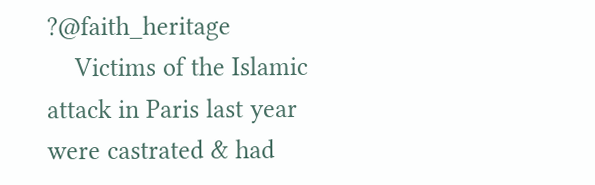?@faith_heritage
    Victims of the Islamic attack in Paris last year were castrated & had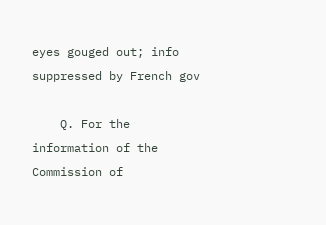eyes gouged out; info suppressed by French gov

    Q. For the information of the Commission of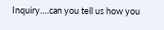Inquiry….can you tell us how you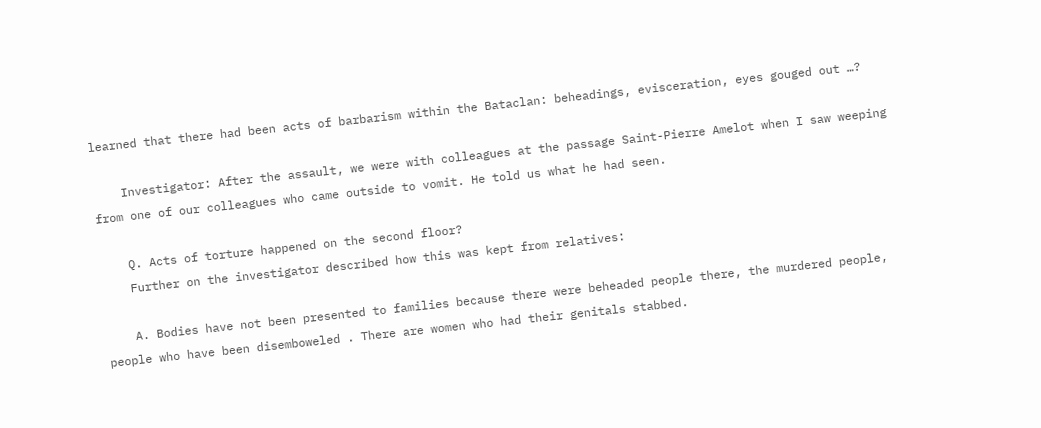learned that there had been acts of barbarism within the Bataclan: beheadings, evisceration, eyes gouged out …?

    Investigator: After the assault, we were with colleagues at the passage Saint-Pierre Amelot when I saw weeping from one of our colleagues who came outside to vomit. He told us what he had seen.

    Q. Acts of torture happened on the second floor?
    Further on the investigator described how this was kept from relatives:

    A. Bodies have not been presented to families because there were beheaded people there, the murdered people, people who have been disemboweled . There are women who had their genitals stabbed.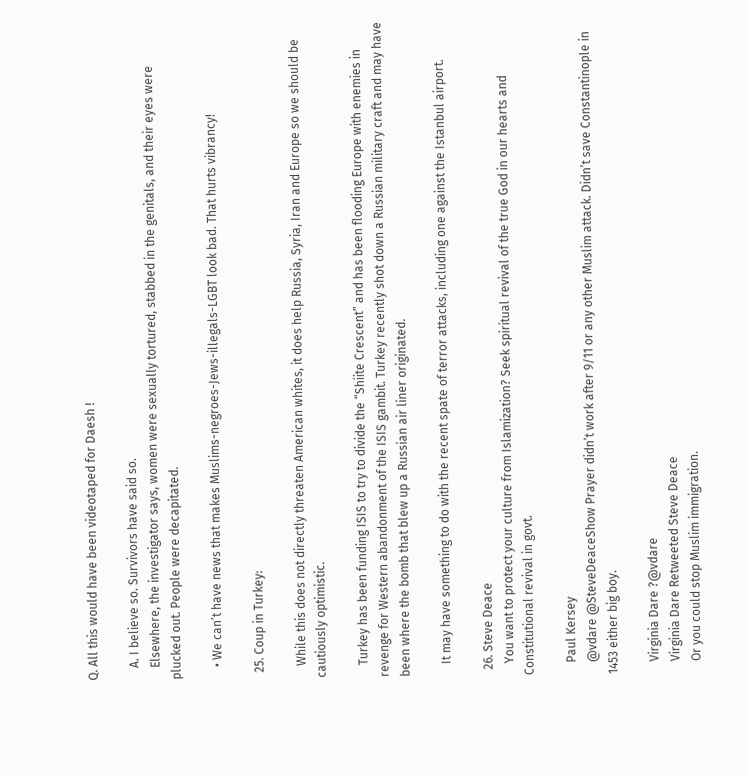Q. All this would have been videotaped for Daesh !

    A. I believe so. Survivors have said so.
    Elsewhere, the investigator says, women were sexually tortured, stabbed in the genitals, and their eyes were plucked out. People were decapitated.

    • We can’t have news that makes Muslims-negroes-Jews-illegals-LGBT look bad. That hurts vibrancy!

  25. Coup in Turkey:

    While this does not directly threaten American whites, it does help Russia, Syria, Iran and Europe so we should be cautiously optimistic.

    Turkey has been funding ISIS to try to divide the “Shiite Crescent” and has been flooding Europe with enemies in revenge for Western abandonment of the ISIS gambit. Turkey recently shot down a Russian military craft and may have been where the bomb that blew up a Russian air liner originated.

    It may have something to do with the recent spate of terror attacks, including one against the Istanbul airport.

  26. Steve Deace
    You want to protect your culture from Islamization? Seek spiritual revival of the true God in our hearts and Constitutional revival in govt.

    Paul Kersey
    @vdare @SteveDeaceShow Prayer didn’t work after 9/11 or any other Muslim attack. Didn’t save Constantinople in 1453 either big boy.

    Virginia Dare ?@vdare
    Virginia Dare Retweeted Steve Deace
    Or you could stop Muslim immigration.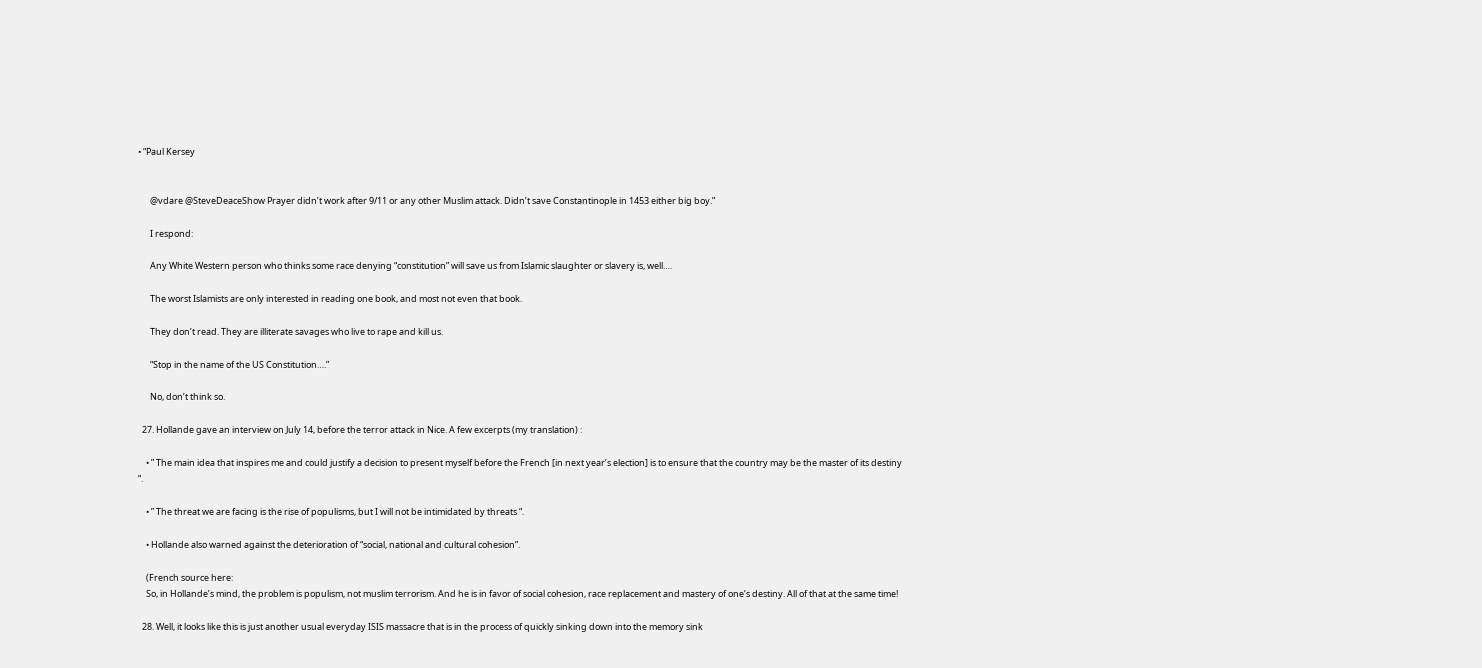• “Paul Kersey


      @vdare @SteveDeaceShow Prayer didn’t work after 9/11 or any other Muslim attack. Didn’t save Constantinople in 1453 either big boy.”

      I respond:

      Any White Western person who thinks some race denying “constitution” will save us from Islamic slaughter or slavery is, well….

      The worst Islamists are only interested in reading one book, and most not even that book.

      They don’t read. They are illiterate savages who live to rape and kill us.

      “Stop in the name of the US Constitution….”

      No, don’t think so.

  27. Hollande gave an interview on July 14, before the terror attack in Nice. A few excerpts (my translation) :

    • ” The main idea that inspires me and could justify a decision to present myself before the French [in next year’s election] is to ensure that the country may be the master of its destiny “.

    • ” The threat we are facing is the rise of populisms, but I will not be intimidated by threats “.

    • Hollande also warned against the deterioration of “social, national and cultural cohesion”.

    (French source here:
    So, in Hollande’s mind, the problem is populism, not muslim terrorism. And he is in favor of social cohesion, race replacement and mastery of one’s destiny. All of that at the same time!

  28. Well, it looks like this is just another usual everyday ISIS massacre that is in the process of quickly sinking down into the memory sink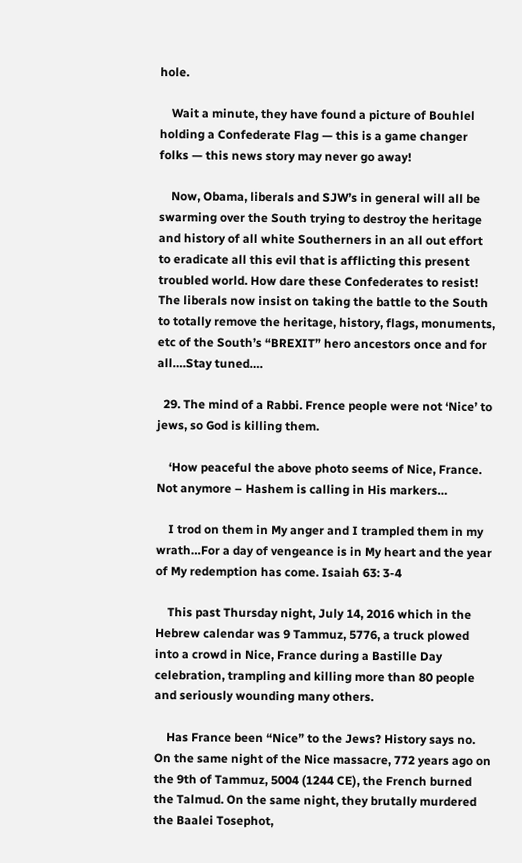hole.

    Wait a minute, they have found a picture of Bouhlel holding a Confederate Flag — this is a game changer folks — this news story may never go away!

    Now, Obama, liberals and SJW’s in general will all be swarming over the South trying to destroy the heritage and history of all white Southerners in an all out effort to eradicate all this evil that is afflicting this present troubled world. How dare these Confederates to resist! The liberals now insist on taking the battle to the South to totally remove the heritage, history, flags, monuments, etc of the South’s “BREXIT” hero ancestors once and for all….Stay tuned….

  29. The mind of a Rabbi. Frence people were not ‘Nice’ to jews, so God is killing them.

    ‘How peaceful the above photo seems of Nice, France. Not anymore – Hashem is calling in His markers…

    I trod on them in My anger and I trampled them in my wrath…For a day of vengeance is in My heart and the year of My redemption has come. Isaiah 63: 3-4

    This past Thursday night, July 14, 2016 which in the Hebrew calendar was 9 Tammuz, 5776, a truck plowed into a crowd in Nice, France during a Bastille Day celebration, trampling and killing more than 80 people and seriously wounding many others.

    Has France been “Nice” to the Jews? History says no. On the same night of the Nice massacre, 772 years ago on the 9th of Tammuz, 5004 (1244 CE), the French burned the Talmud. On the same night, they brutally murdered the Baalei Tosephot,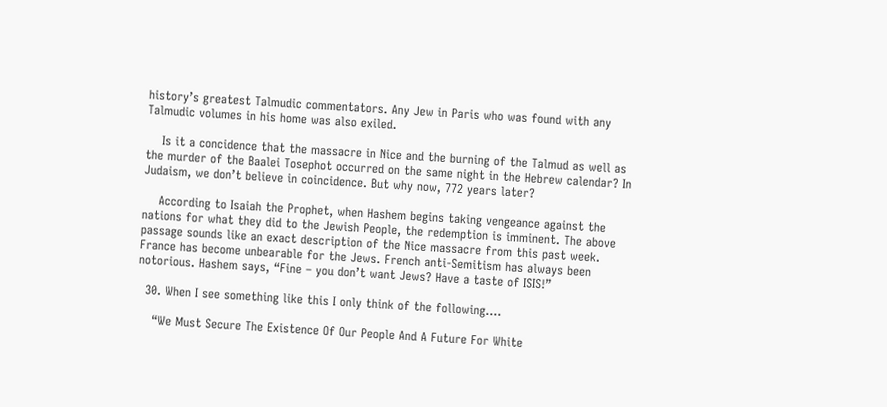history’s greatest Talmudic commentators. Any Jew in Paris who was found with any Talmudic volumes in his home was also exiled.

    Is it a concidence that the massacre in Nice and the burning of the Talmud as well as the murder of the Baalei Tosephot occurred on the same night in the Hebrew calendar? In Judaism, we don’t believe in coincidence. But why now, 772 years later?

    According to Isaiah the Prophet, when Hashem begins taking vengeance against the nations for what they did to the Jewish People, the redemption is imminent. The above passage sounds like an exact description of the Nice massacre from this past week. France has become unbearable for the Jews. French anti-Semitism has always been notorious. Hashem says, “Fine – you don’t want Jews? Have a taste of ISIS!”

  30. When I see something like this I only think of the following….

    “We Must Secure The Existence Of Our People And A Future For White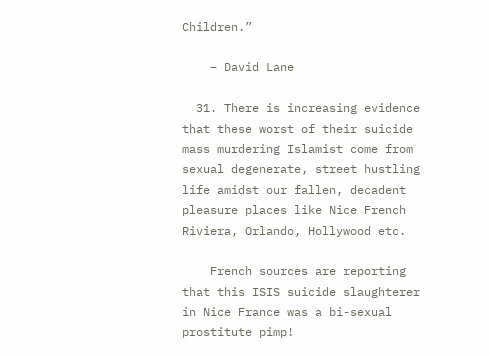Children.”

    – David Lane

  31. There is increasing evidence that these worst of their suicide mass murdering Islamist come from sexual degenerate, street hustling life amidst our fallen, decadent pleasure places like Nice French Riviera, Orlando, Hollywood etc.

    French sources are reporting that this ISIS suicide slaughterer in Nice France was a bi-sexual prostitute pimp!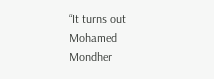“It turns out Mohamed Mondher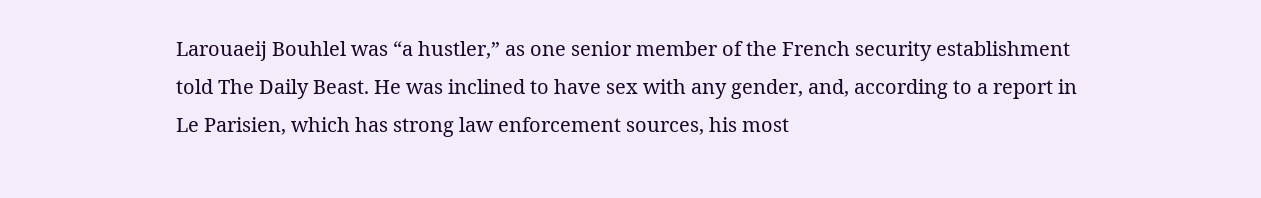Larouaeij Bouhlel was “a hustler,” as one senior member of the French security establishment told The Daily Beast. He was inclined to have sex with any gender, and, according to a report in Le Parisien, which has strong law enforcement sources, his most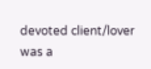devoted client/lover was a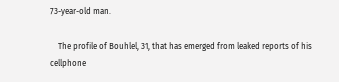73-year-old man.

    The profile of Bouhlel, 31, that has emerged from leaked reports of his cellphone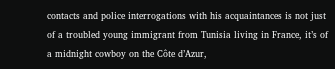contacts and police interrogations with his acquaintances is not just of a troubled young immigrant from Tunisia living in France, it’s of a midnight cowboy on the Côte d’Azur,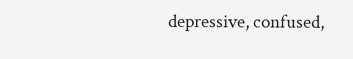depressive, confused,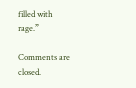filled with rage.”

Comments are closed.